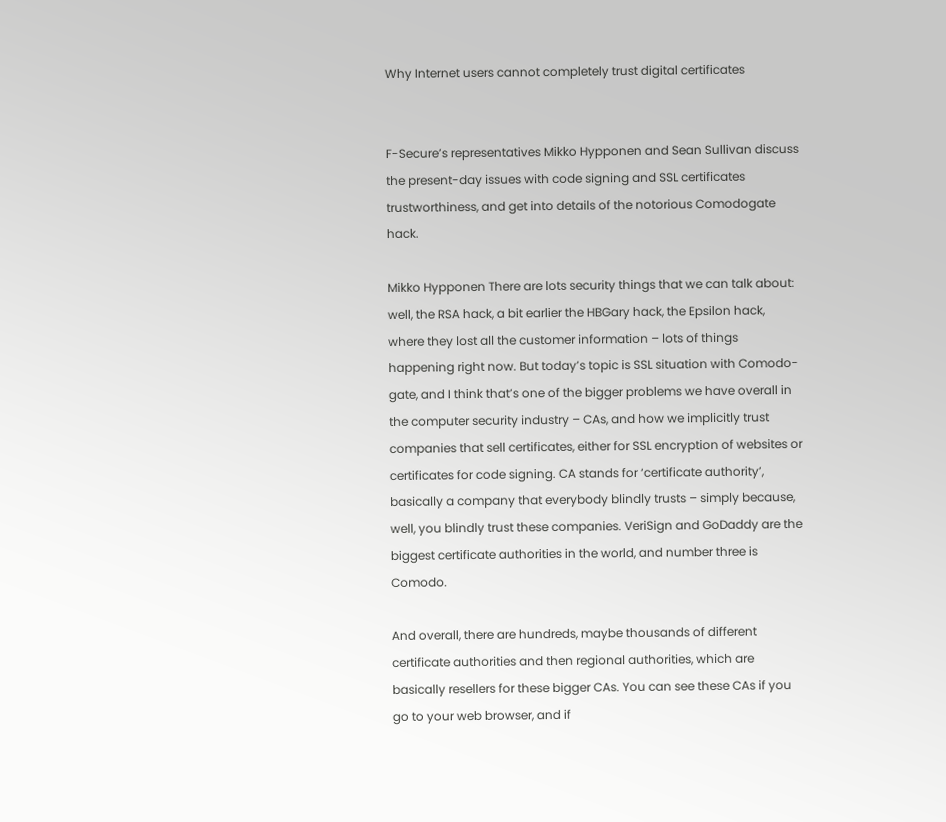Why Internet users cannot completely trust digital certificates


F-Secure’s representatives Mikko Hypponen and Sean Sullivan discuss the present-day issues with code signing and SSL certificates trustworthiness, and get into details of the notorious Comodogate hack.

Mikko Hypponen There are lots security things that we can talk about: well, the RSA hack, a bit earlier the HBGary hack, the Epsilon hack, where they lost all the customer information – lots of things happening right now. But today’s topic is SSL situation with Comodo-gate, and I think that’s one of the bigger problems we have overall in the computer security industry – CAs, and how we implicitly trust companies that sell certificates, either for SSL encryption of websites or certificates for code signing. CA stands for ‘certificate authority’, basically a company that everybody blindly trusts – simply because, well, you blindly trust these companies. VeriSign and GoDaddy are the biggest certificate authorities in the world, and number three is Comodo.

And overall, there are hundreds, maybe thousands of different certificate authorities and then regional authorities, which are basically resellers for these bigger CAs. You can see these CAs if you go to your web browser, and if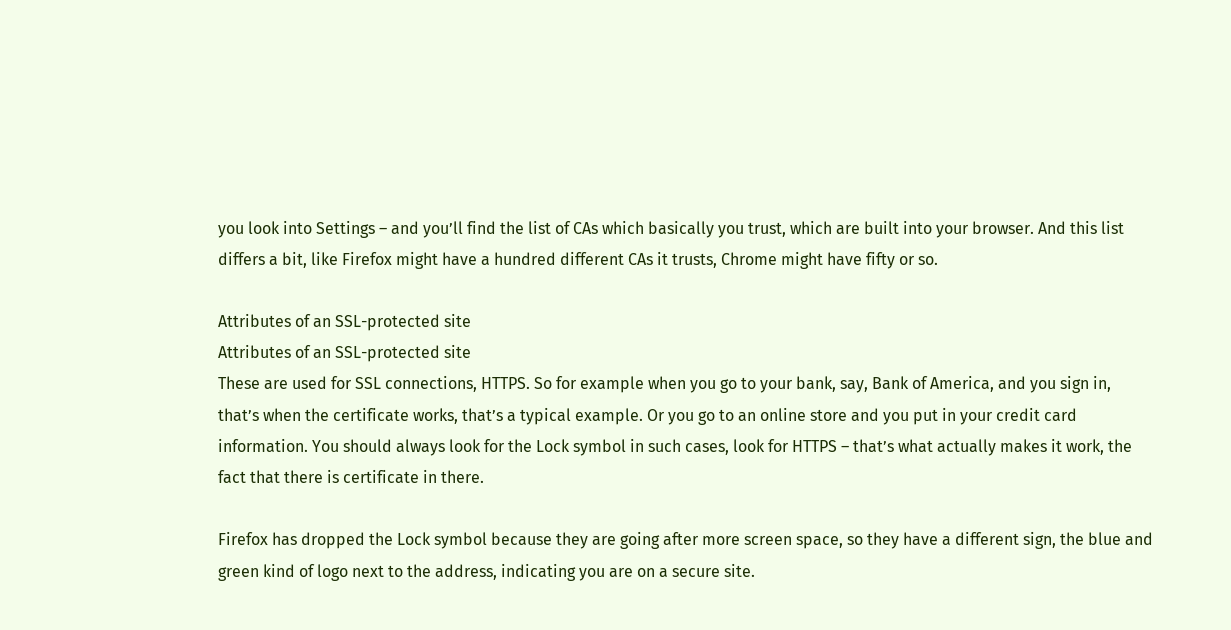you look into Settings – and you’ll find the list of CAs which basically you trust, which are built into your browser. And this list differs a bit, like Firefox might have a hundred different CAs it trusts, Chrome might have fifty or so.

Attributes of an SSL-protected site
Attributes of an SSL-protected site
These are used for SSL connections, HTTPS. So for example when you go to your bank, say, Bank of America, and you sign in, that’s when the certificate works, that’s a typical example. Or you go to an online store and you put in your credit card information. You should always look for the Lock symbol in such cases, look for HTTPS – that’s what actually makes it work, the fact that there is certificate in there.

Firefox has dropped the Lock symbol because they are going after more screen space, so they have a different sign, the blue and green kind of logo next to the address, indicating you are on a secure site.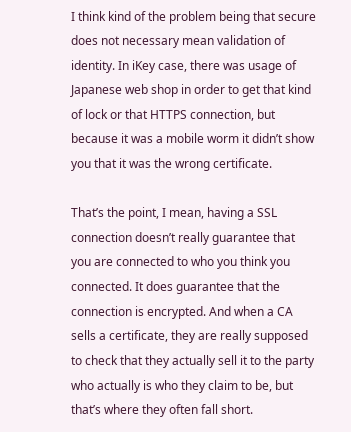I think kind of the problem being that secure does not necessary mean validation of identity. In iKey case, there was usage of Japanese web shop in order to get that kind of lock or that HTTPS connection, but because it was a mobile worm it didn’t show you that it was the wrong certificate.

That’s the point, I mean, having a SSL connection doesn’t really guarantee that you are connected to who you think you connected. It does guarantee that the connection is encrypted. And when a CA sells a certificate, they are really supposed to check that they actually sell it to the party who actually is who they claim to be, but that’s where they often fall short.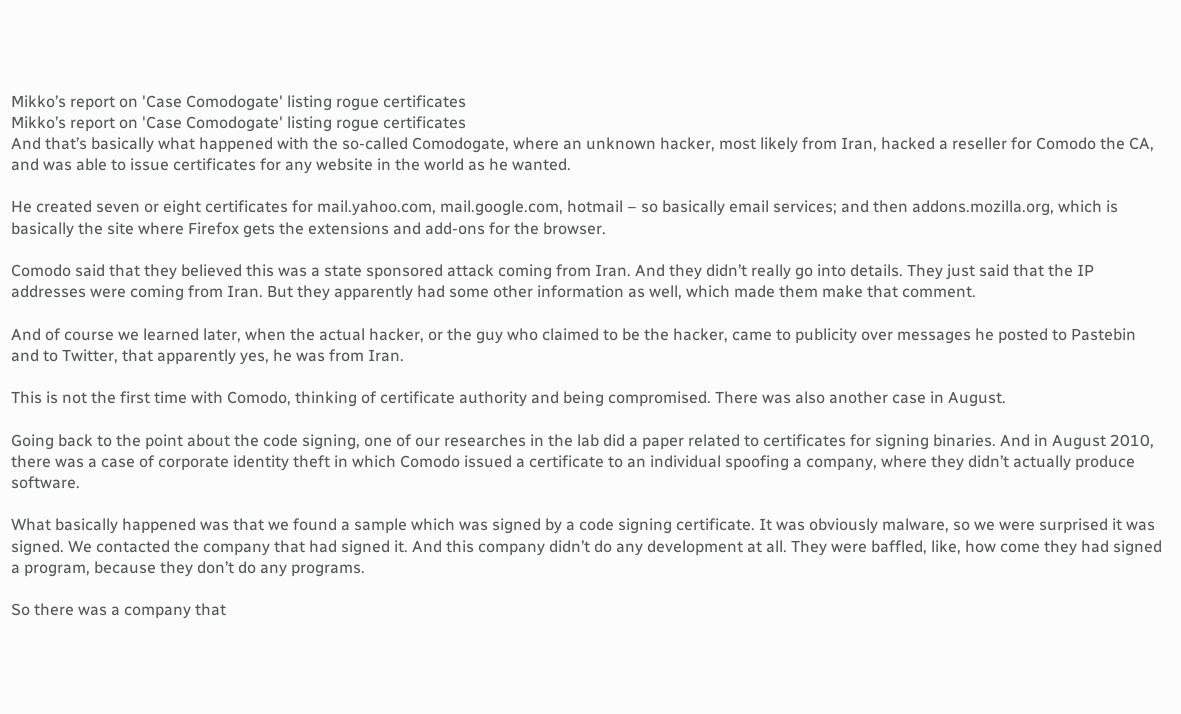Mikko’s report on 'Case Comodogate' listing rogue certificates
Mikko’s report on 'Case Comodogate' listing rogue certificates
And that’s basically what happened with the so-called Comodogate, where an unknown hacker, most likely from Iran, hacked a reseller for Comodo the CA, and was able to issue certificates for any website in the world as he wanted.

He created seven or eight certificates for mail.yahoo.com, mail.google.com, hotmail – so basically email services; and then addons.mozilla.org, which is basically the site where Firefox gets the extensions and add-ons for the browser.

Comodo said that they believed this was a state sponsored attack coming from Iran. And they didn’t really go into details. They just said that the IP addresses were coming from Iran. But they apparently had some other information as well, which made them make that comment.

And of course we learned later, when the actual hacker, or the guy who claimed to be the hacker, came to publicity over messages he posted to Pastebin and to Twitter, that apparently yes, he was from Iran.

This is not the first time with Comodo, thinking of certificate authority and being compromised. There was also another case in August.

Going back to the point about the code signing, one of our researches in the lab did a paper related to certificates for signing binaries. And in August 2010, there was a case of corporate identity theft in which Comodo issued a certificate to an individual spoofing a company, where they didn’t actually produce software.

What basically happened was that we found a sample which was signed by a code signing certificate. It was obviously malware, so we were surprised it was signed. We contacted the company that had signed it. And this company didn’t do any development at all. They were baffled, like, how come they had signed a program, because they don’t do any programs.

So there was a company that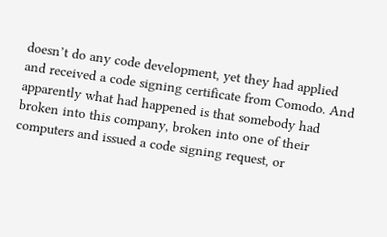doesn’t do any code development, yet they had applied and received a code signing certificate from Comodo. And apparently what had happened is that somebody had broken into this company, broken into one of their computers and issued a code signing request, or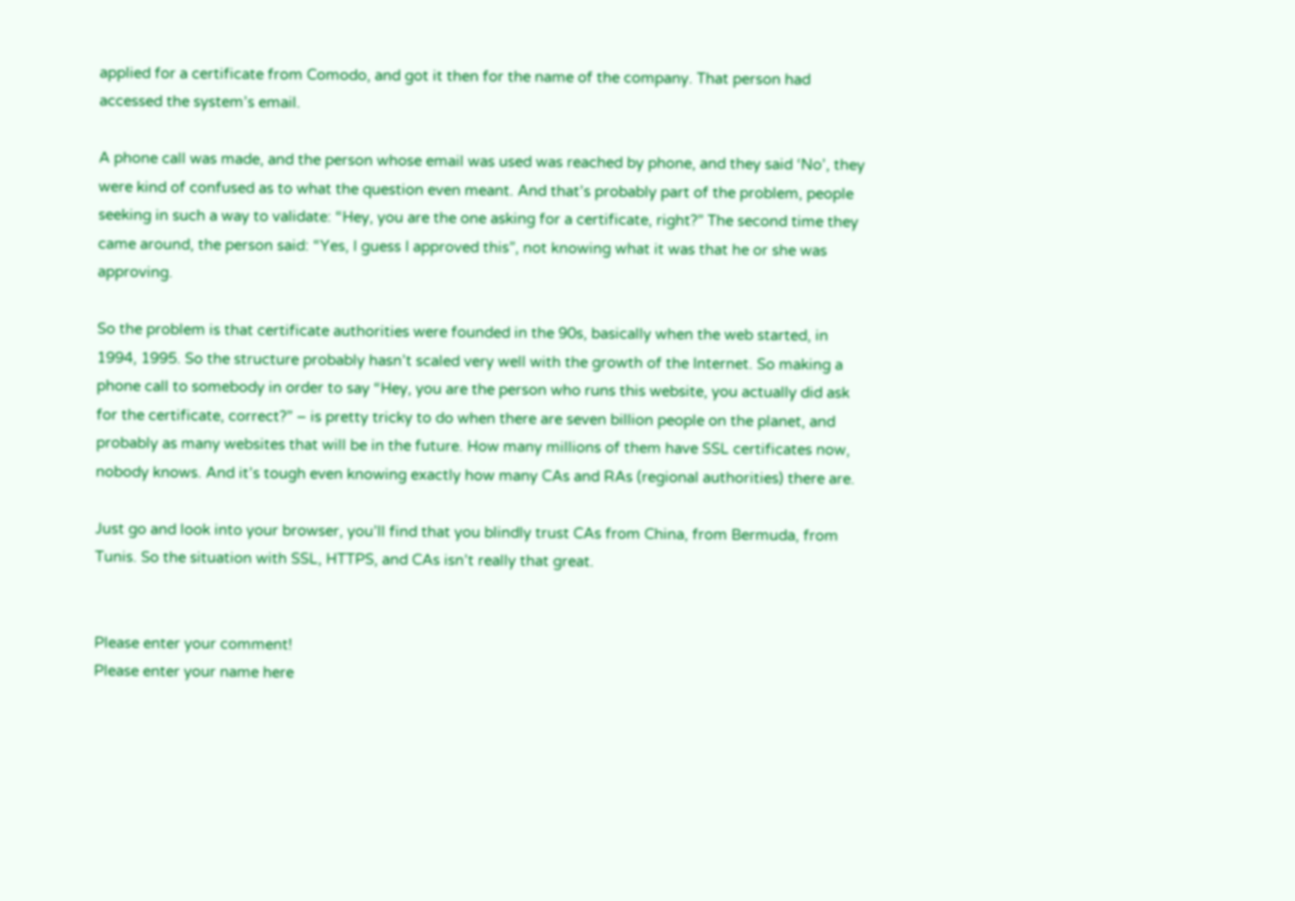applied for a certificate from Comodo, and got it then for the name of the company. That person had accessed the system’s email.

A phone call was made, and the person whose email was used was reached by phone, and they said ‘No’, they were kind of confused as to what the question even meant. And that’s probably part of the problem, people seeking in such a way to validate: “Hey, you are the one asking for a certificate, right?” The second time they came around, the person said: “Yes, I guess I approved this”, not knowing what it was that he or she was approving.

So the problem is that certificate authorities were founded in the 90s, basically when the web started, in 1994, 1995. So the structure probably hasn’t scaled very well with the growth of the Internet. So making a phone call to somebody in order to say “Hey, you are the person who runs this website, you actually did ask for the certificate, correct?” – is pretty tricky to do when there are seven billion people on the planet, and probably as many websites that will be in the future. How many millions of them have SSL certificates now, nobody knows. And it’s tough even knowing exactly how many CAs and RAs (regional authorities) there are.

Just go and look into your browser, you’ll find that you blindly trust CAs from China, from Bermuda, from Tunis. So the situation with SSL, HTTPS, and CAs isn’t really that great.


Please enter your comment!
Please enter your name here